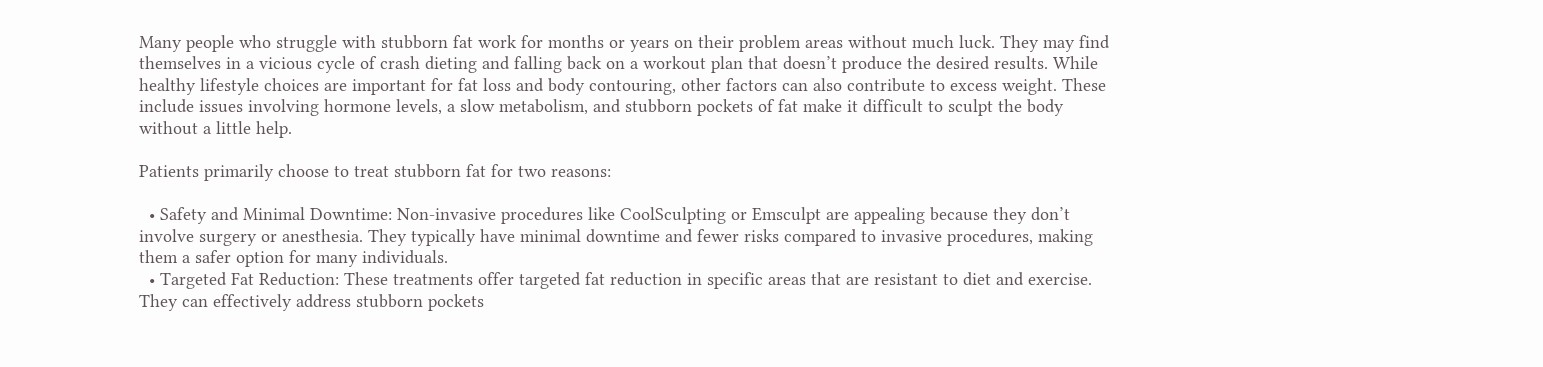Many people who struggle with stubborn fat work for months or years on their problem areas without much luck. They may find themselves in a vicious cycle of crash dieting and falling back on a workout plan that doesn’t produce the desired results. While healthy lifestyle choices are important for fat loss and body contouring, other factors can also contribute to excess weight. These include issues involving hormone levels, a slow metabolism, and stubborn pockets of fat make it difficult to sculpt the body without a little help.

Patients primarily choose to treat stubborn fat for two reasons:

  • Safety and Minimal Downtime: Non-invasive procedures like CoolSculpting or Emsculpt are appealing because they don’t involve surgery or anesthesia. They typically have minimal downtime and fewer risks compared to invasive procedures, making them a safer option for many individuals.
  • Targeted Fat Reduction: These treatments offer targeted fat reduction in specific areas that are resistant to diet and exercise. They can effectively address stubborn pockets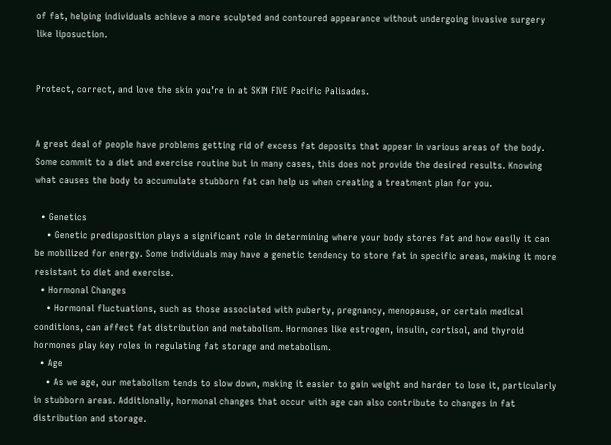of fat, helping individuals achieve a more sculpted and contoured appearance without undergoing invasive surgery like liposuction.


Protect, correct, and love the skin you’re in at SKIN FIVE Pacific Palisades.


A great deal of people have problems getting rid of excess fat deposits that appear in various areas of the body. Some commit to a diet and exercise routine but in many cases, this does not provide the desired results. Knowing what causes the body to accumulate stubborn fat can help us when creating a treatment plan for you.

  • Genetics
    • Genetic predisposition plays a significant role in determining where your body stores fat and how easily it can be mobilized for energy. Some individuals may have a genetic tendency to store fat in specific areas, making it more resistant to diet and exercise.
  • Hormonal Changes
    • Hormonal fluctuations, such as those associated with puberty, pregnancy, menopause, or certain medical conditions, can affect fat distribution and metabolism. Hormones like estrogen, insulin, cortisol, and thyroid hormones play key roles in regulating fat storage and metabolism.
  • Age
    • As we age, our metabolism tends to slow down, making it easier to gain weight and harder to lose it, particularly in stubborn areas. Additionally, hormonal changes that occur with age can also contribute to changes in fat distribution and storage.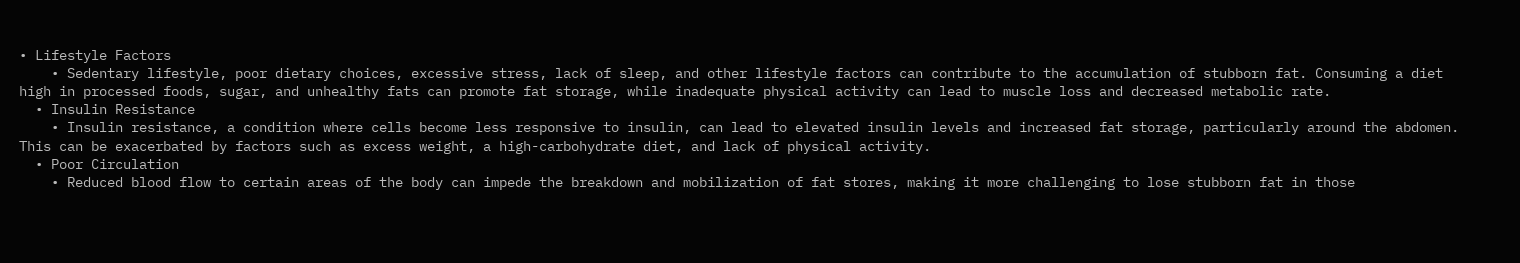• Lifestyle Factors
    • Sedentary lifestyle, poor dietary choices, excessive stress, lack of sleep, and other lifestyle factors can contribute to the accumulation of stubborn fat. Consuming a diet high in processed foods, sugar, and unhealthy fats can promote fat storage, while inadequate physical activity can lead to muscle loss and decreased metabolic rate.
  • Insulin Resistance
    • Insulin resistance, a condition where cells become less responsive to insulin, can lead to elevated insulin levels and increased fat storage, particularly around the abdomen. This can be exacerbated by factors such as excess weight, a high-carbohydrate diet, and lack of physical activity.
  • Poor Circulation
    • Reduced blood flow to certain areas of the body can impede the breakdown and mobilization of fat stores, making it more challenging to lose stubborn fat in those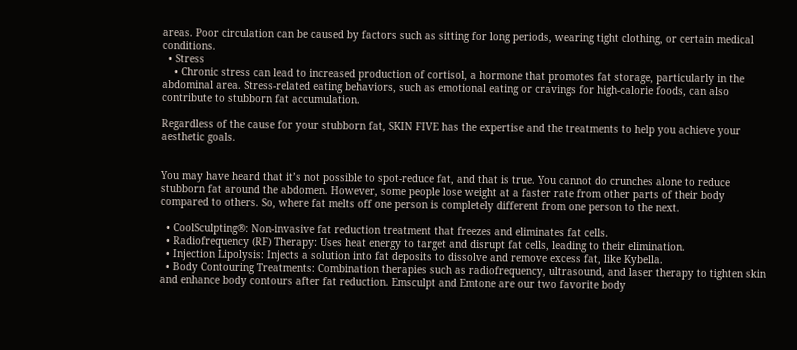areas. Poor circulation can be caused by factors such as sitting for long periods, wearing tight clothing, or certain medical conditions.
  • Stress
    • Chronic stress can lead to increased production of cortisol, a hormone that promotes fat storage, particularly in the abdominal area. Stress-related eating behaviors, such as emotional eating or cravings for high-calorie foods, can also contribute to stubborn fat accumulation.

Regardless of the cause for your stubborn fat, SKIN FIVE has the expertise and the treatments to help you achieve your aesthetic goals.


You may have heard that it’s not possible to spot-reduce fat, and that is true. You cannot do crunches alone to reduce stubborn fat around the abdomen. However, some people lose weight at a faster rate from other parts of their body compared to others. So, where fat melts off one person is completely different from one person to the next.

  • CoolSculpting®: Non-invasive fat reduction treatment that freezes and eliminates fat cells.
  • Radiofrequency (RF) Therapy: Uses heat energy to target and disrupt fat cells, leading to their elimination.
  • Injection Lipolysis: Injects a solution into fat deposits to dissolve and remove excess fat, like Kybella.
  • Body Contouring Treatments: Combination therapies such as radiofrequency, ultrasound, and laser therapy to tighten skin and enhance body contours after fat reduction. Emsculpt and Emtone are our two favorite body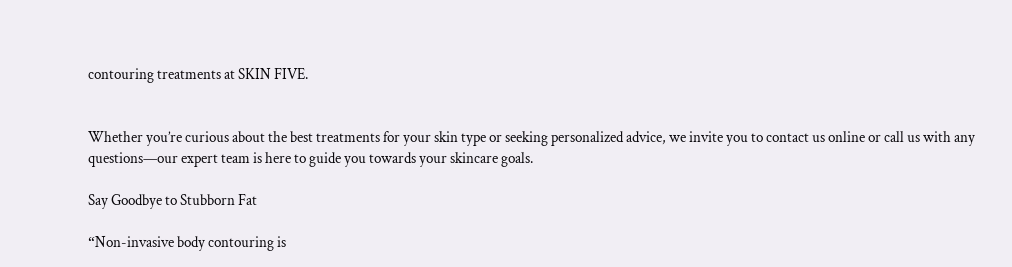contouring treatments at SKIN FIVE.


Whether you’re curious about the best treatments for your skin type or seeking personalized advice, we invite you to contact us online or call us with any questions—our expert team is here to guide you towards your skincare goals.

Say Goodbye to Stubborn Fat

“Non-invasive body contouring is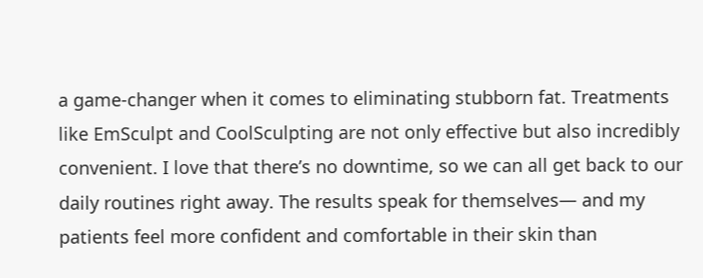a game-changer when it comes to eliminating stubborn fat. Treatments like EmSculpt and CoolSculpting are not only effective but also incredibly convenient. I love that there’s no downtime, so we can all get back to our daily routines right away. The results speak for themselves— and my patients feel more confident and comfortable in their skin than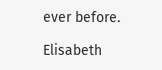ever before.

Elisabeth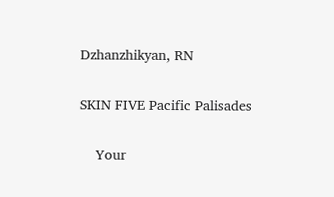Dzhanzhikyan, RN

SKIN FIVE Pacific Palisades

    Your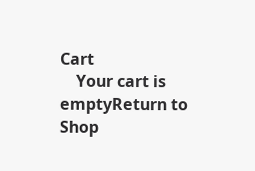Cart
    Your cart is emptyReturn to Shop